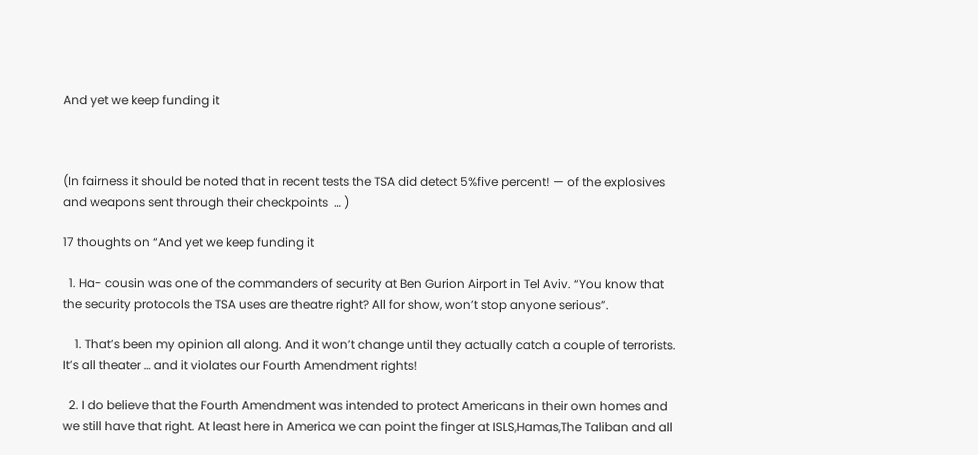And yet we keep funding it



(In fairness it should be noted that in recent tests the TSA did detect 5%five percent! — of the explosives and weapons sent through their checkpoints  … )

17 thoughts on “And yet we keep funding it

  1. Ha- cousin was one of the commanders of security at Ben Gurion Airport in Tel Aviv. “You know that the security protocols the TSA uses are theatre right? All for show, won’t stop anyone serious”.

    1. That’s been my opinion all along. And it won’t change until they actually catch a couple of terrorists. It’s all theater … and it violates our Fourth Amendment rights!

  2. I do believe that the Fourth Amendment was intended to protect Americans in their own homes and we still have that right. At least here in America we can point the finger at ISLS,Hamas,The Taliban and all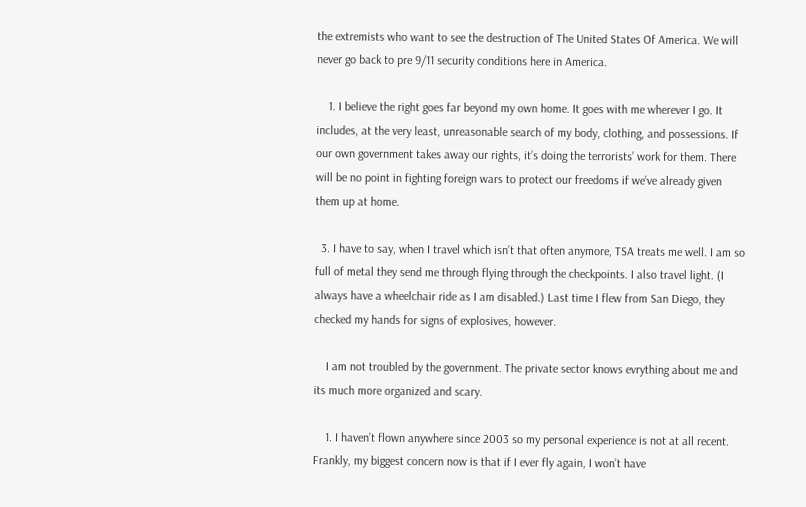the extremists who want to see the destruction of The United States Of America. We will never go back to pre 9/11 security conditions here in America.

    1. I believe the right goes far beyond my own home. It goes with me wherever I go. It includes, at the very least, unreasonable search of my body, clothing, and possessions. If our own government takes away our rights, it’s doing the terrorists’ work for them. There will be no point in fighting foreign wars to protect our freedoms if we’ve already given them up at home.

  3. I have to say, when I travel which isn’t that often anymore, TSA treats me well. I am so full of metal they send me through flying through the checkpoints. I also travel light. (I always have a wheelchair ride as I am disabled.) Last time I flew from San Diego, they checked my hands for signs of explosives, however.

    I am not troubled by the government. The private sector knows evrything about me and its much more organized and scary.

    1. I haven’t flown anywhere since 2003 so my personal experience is not at all recent. Frankly, my biggest concern now is that if I ever fly again, I won’t have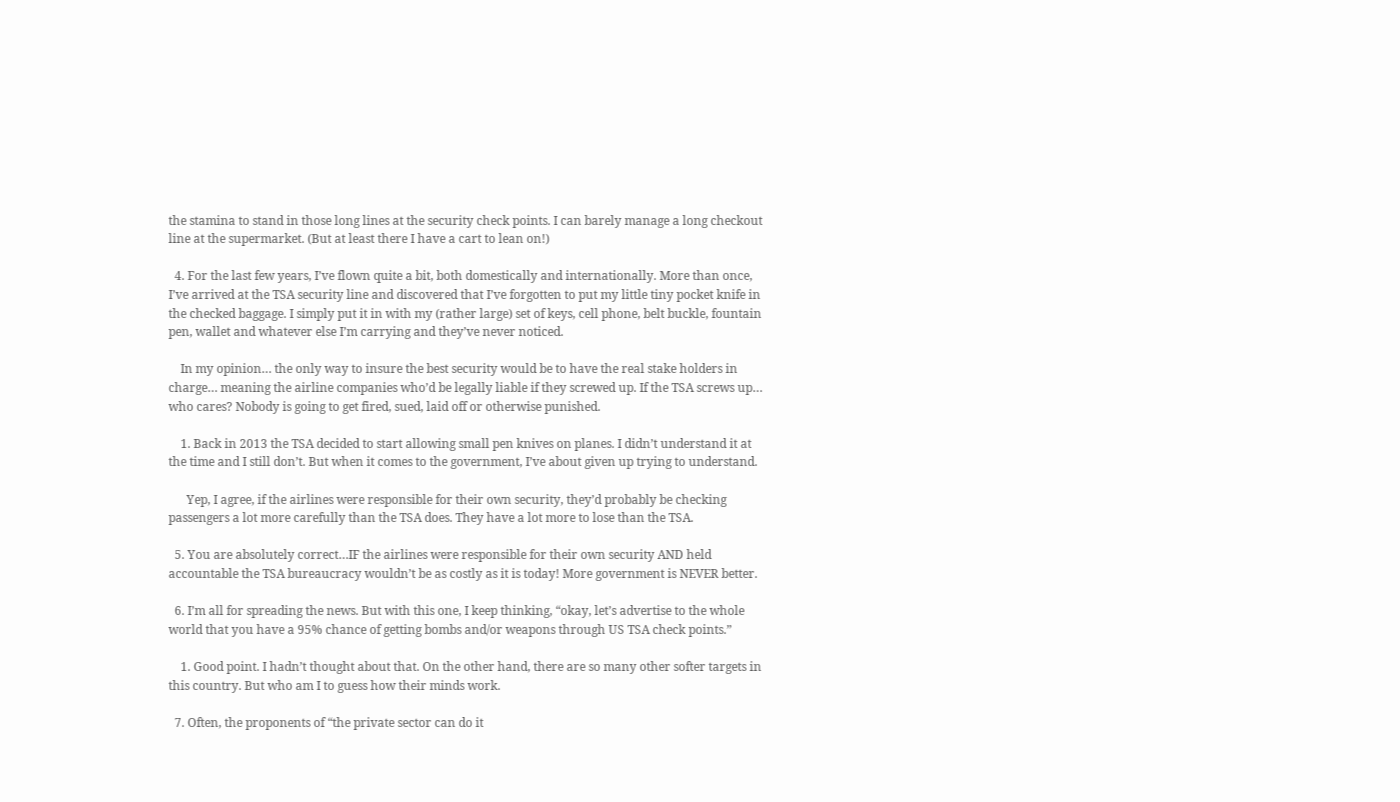the stamina to stand in those long lines at the security check points. I can barely manage a long checkout line at the supermarket. (But at least there I have a cart to lean on!)

  4. For the last few years, I’ve flown quite a bit, both domestically and internationally. More than once, I’ve arrived at the TSA security line and discovered that I’ve forgotten to put my little tiny pocket knife in the checked baggage. I simply put it in with my (rather large) set of keys, cell phone, belt buckle, fountain pen, wallet and whatever else I’m carrying and they’ve never noticed.

    In my opinion… the only way to insure the best security would be to have the real stake holders in charge… meaning the airline companies who’d be legally liable if they screwed up. If the TSA screws up… who cares? Nobody is going to get fired, sued, laid off or otherwise punished.

    1. Back in 2013 the TSA decided to start allowing small pen knives on planes. I didn’t understand it at the time and I still don’t. But when it comes to the government, I’ve about given up trying to understand.

      Yep, I agree, if the airlines were responsible for their own security, they’d probably be checking passengers a lot more carefully than the TSA does. They have a lot more to lose than the TSA.

  5. You are absolutely correct…IF the airlines were responsible for their own security AND held accountable the TSA bureaucracy wouldn’t be as costly as it is today! More government is NEVER better.

  6. I’m all for spreading the news. But with this one, I keep thinking, “okay, let’s advertise to the whole world that you have a 95% chance of getting bombs and/or weapons through US TSA check points.”

    1. Good point. I hadn’t thought about that. On the other hand, there are so many other softer targets in this country. But who am I to guess how their minds work.

  7. Often, the proponents of “the private sector can do it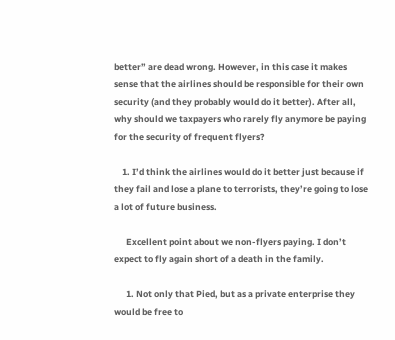better” are dead wrong. However, in this case it makes sense that the airlines should be responsible for their own security (and they probably would do it better). After all, why should we taxpayers who rarely fly anymore be paying for the security of frequent flyers?

    1. I’d think the airlines would do it better just because if they fail and lose a plane to terrorists, they’re going to lose a lot of future business.

      Excellent point about we non-flyers paying. I don’t expect to fly again short of a death in the family.

      1. Not only that Pied, but as a private enterprise they would be free to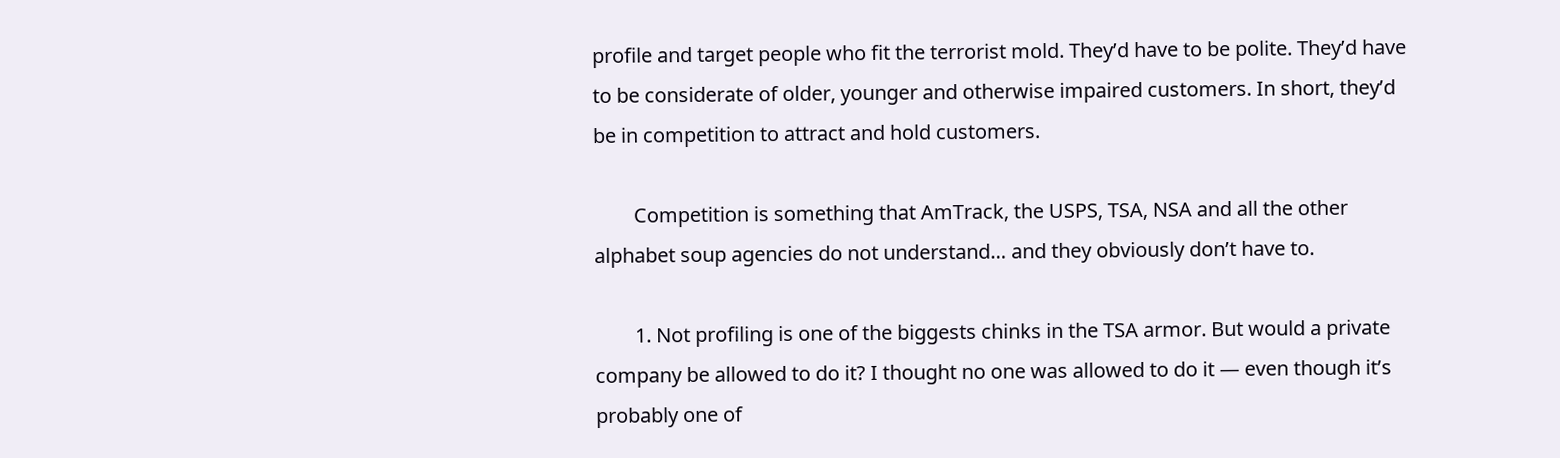profile and target people who fit the terrorist mold. They’d have to be polite. They’d have to be considerate of older, younger and otherwise impaired customers. In short, they’d be in competition to attract and hold customers.

        Competition is something that AmTrack, the USPS, TSA, NSA and all the other alphabet soup agencies do not understand… and they obviously don’t have to.

        1. Not profiling is one of the biggests chinks in the TSA armor. But would a private company be allowed to do it? I thought no one was allowed to do it — even though it’s probably one of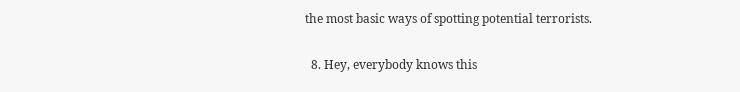the most basic ways of spotting potential terrorists.

  8. Hey, everybody knows this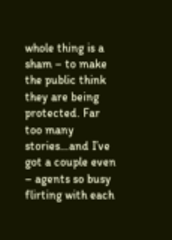whole thing is a sham – to make the public think they are being protected. Far too many stories…and I’ve got a couple even – agents so busy flirting with each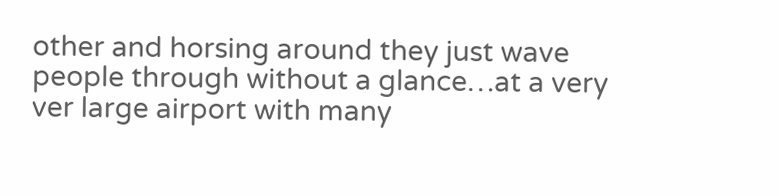other and horsing around they just wave people through without a glance…at a very ver large airport with many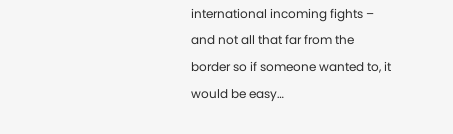international incoming fights – and not all that far from the border so if someone wanted to, it would be easy…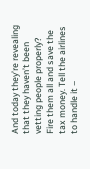And today they’re revealing that they haven’t been vetting people properly? Fire them all and save the tax money. Tell the airlines to handle it –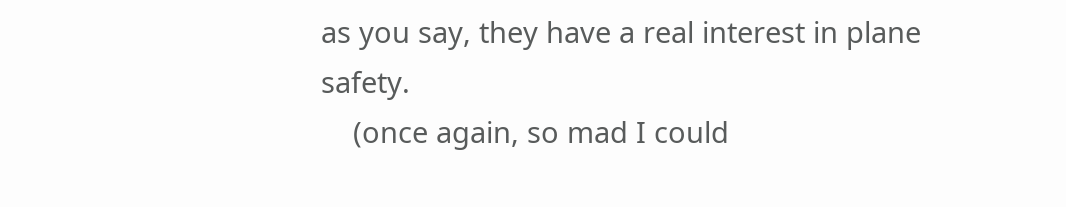as you say, they have a real interest in plane safety.
    (once again, so mad I could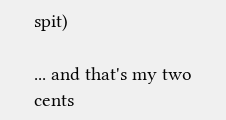spit)

... and that's my two cents